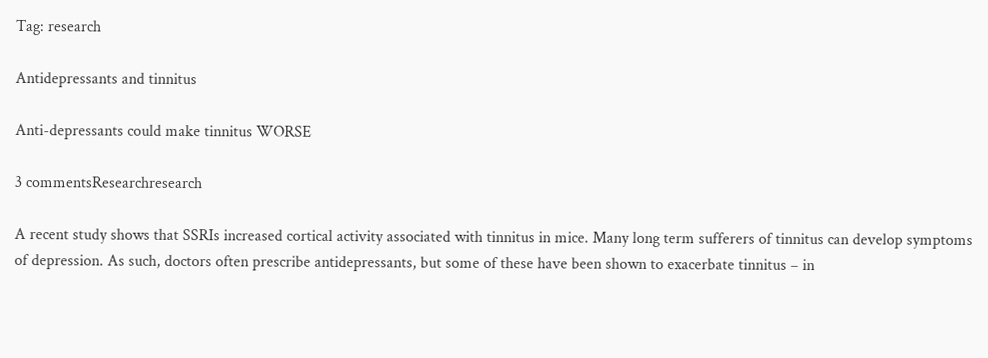Tag: research

Antidepressants and tinnitus

Anti-depressants could make tinnitus WORSE

3 commentsResearchresearch

A recent study shows that SSRIs increased cortical activity associated with tinnitus in mice. Many long term sufferers of tinnitus can develop symptoms of depression. As such, doctors often prescribe antidepressants, but some of these have been shown to exacerbate tinnitus – in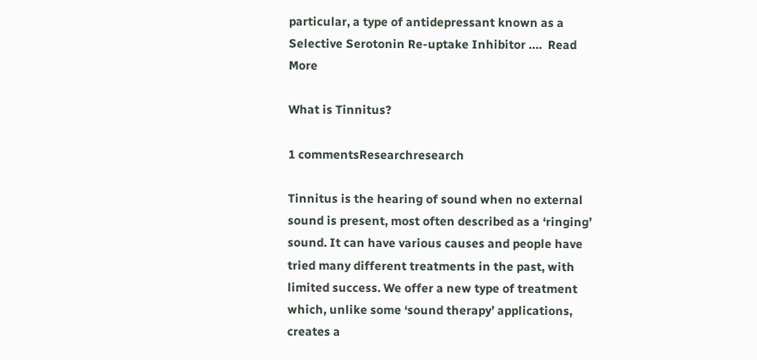particular, a type of antidepressant known as a Selective Serotonin Re-uptake Inhibitor ….  Read More

What is Tinnitus?

1 commentsResearchresearch

Tinnitus is the hearing of sound when no external sound is present, most often described as a ‘ringing’ sound. It can have various causes and people have tried many different treatments in the past, with limited success. We offer a new type of treatment which, unlike some ‘sound therapy’ applications, creates a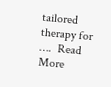tailored therapy for ….  Read More